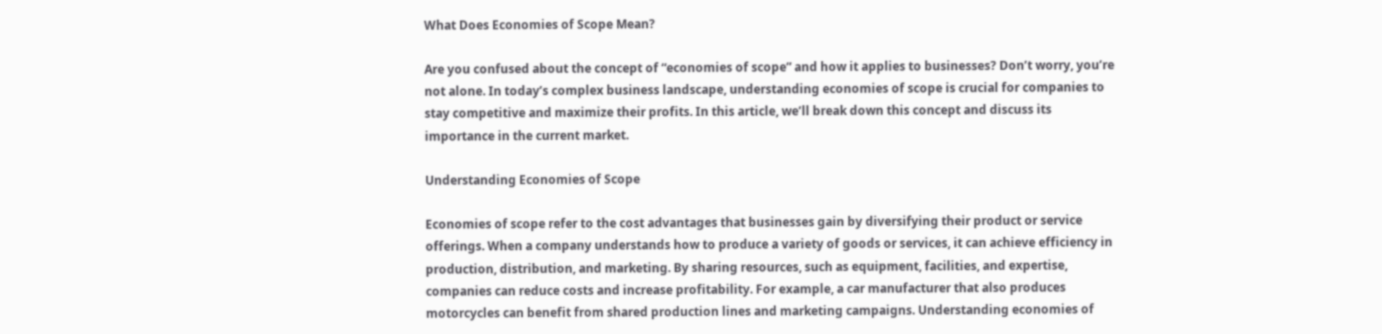What Does Economies of Scope Mean?

Are you confused about the concept of “economies of scope” and how it applies to businesses? Don’t worry, you’re not alone. In today’s complex business landscape, understanding economies of scope is crucial for companies to stay competitive and maximize their profits. In this article, we’ll break down this concept and discuss its importance in the current market.

Understanding Economies of Scope

Economies of scope refer to the cost advantages that businesses gain by diversifying their product or service offerings. When a company understands how to produce a variety of goods or services, it can achieve efficiency in production, distribution, and marketing. By sharing resources, such as equipment, facilities, and expertise, companies can reduce costs and increase profitability. For example, a car manufacturer that also produces motorcycles can benefit from shared production lines and marketing campaigns. Understanding economies of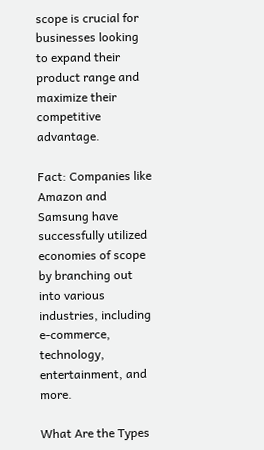scope is crucial for businesses looking to expand their product range and maximize their competitive advantage.

Fact: Companies like Amazon and Samsung have successfully utilized economies of scope by branching out into various industries, including e-commerce, technology, entertainment, and more.

What Are the Types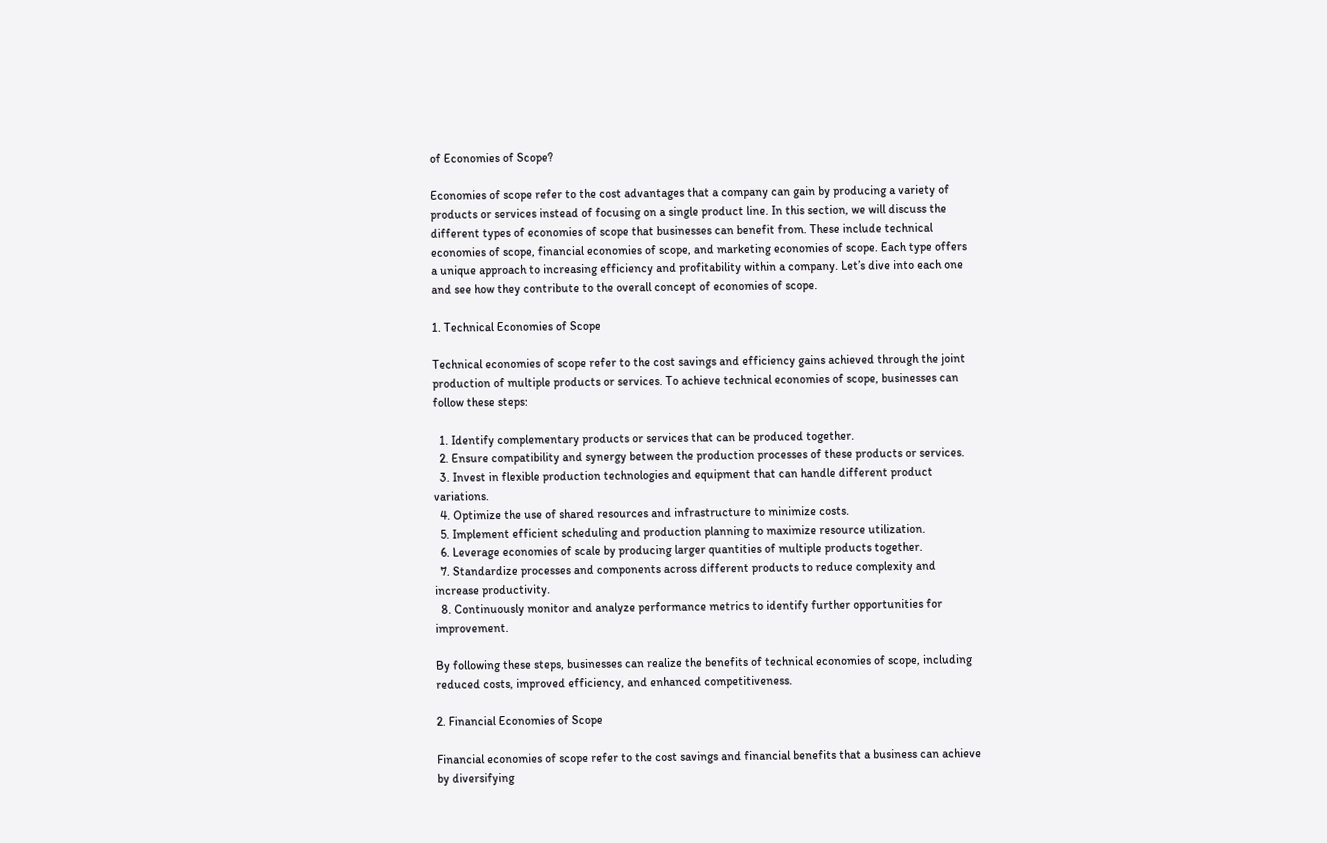of Economies of Scope?

Economies of scope refer to the cost advantages that a company can gain by producing a variety of products or services instead of focusing on a single product line. In this section, we will discuss the different types of economies of scope that businesses can benefit from. These include technical economies of scope, financial economies of scope, and marketing economies of scope. Each type offers a unique approach to increasing efficiency and profitability within a company. Let’s dive into each one and see how they contribute to the overall concept of economies of scope.

1. Technical Economies of Scope

Technical economies of scope refer to the cost savings and efficiency gains achieved through the joint production of multiple products or services. To achieve technical economies of scope, businesses can follow these steps:

  1. Identify complementary products or services that can be produced together.
  2. Ensure compatibility and synergy between the production processes of these products or services.
  3. Invest in flexible production technologies and equipment that can handle different product variations.
  4. Optimize the use of shared resources and infrastructure to minimize costs.
  5. Implement efficient scheduling and production planning to maximize resource utilization.
  6. Leverage economies of scale by producing larger quantities of multiple products together.
  7. Standardize processes and components across different products to reduce complexity and increase productivity.
  8. Continuously monitor and analyze performance metrics to identify further opportunities for improvement.

By following these steps, businesses can realize the benefits of technical economies of scope, including reduced costs, improved efficiency, and enhanced competitiveness.

2. Financial Economies of Scope

Financial economies of scope refer to the cost savings and financial benefits that a business can achieve by diversifying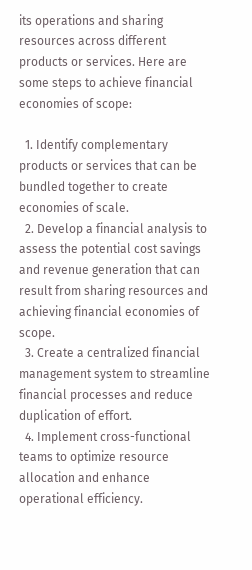its operations and sharing resources across different products or services. Here are some steps to achieve financial economies of scope:

  1. Identify complementary products or services that can be bundled together to create economies of scale.
  2. Develop a financial analysis to assess the potential cost savings and revenue generation that can result from sharing resources and achieving financial economies of scope.
  3. Create a centralized financial management system to streamline financial processes and reduce duplication of effort.
  4. Implement cross-functional teams to optimize resource allocation and enhance operational efficiency.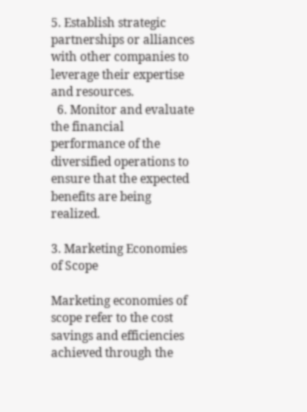5. Establish strategic partnerships or alliances with other companies to leverage their expertise and resources.
  6. Monitor and evaluate the financial performance of the diversified operations to ensure that the expected benefits are being realized.

3. Marketing Economies of Scope

Marketing economies of scope refer to the cost savings and efficiencies achieved through the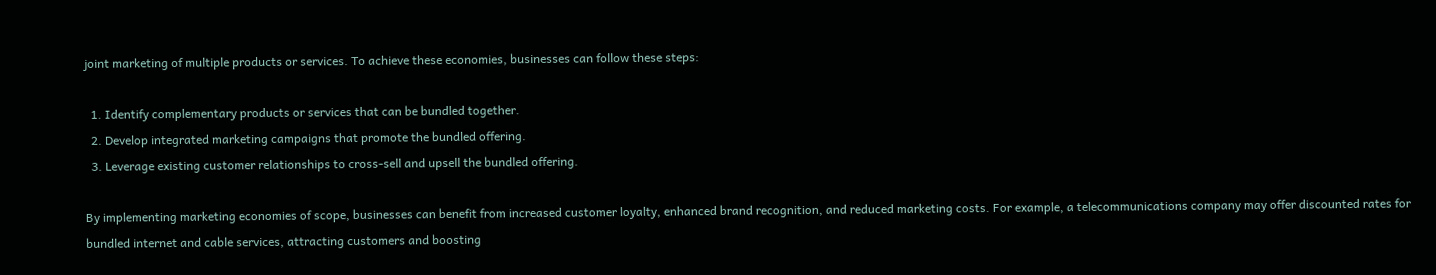joint marketing of multiple products or services. To achieve these economies, businesses can follow these steps:

  1. Identify complementary products or services that can be bundled together.
  2. Develop integrated marketing campaigns that promote the bundled offering.
  3. Leverage existing customer relationships to cross-sell and upsell the bundled offering.

By implementing marketing economies of scope, businesses can benefit from increased customer loyalty, enhanced brand recognition, and reduced marketing costs. For example, a telecommunications company may offer discounted rates for bundled internet and cable services, attracting customers and boosting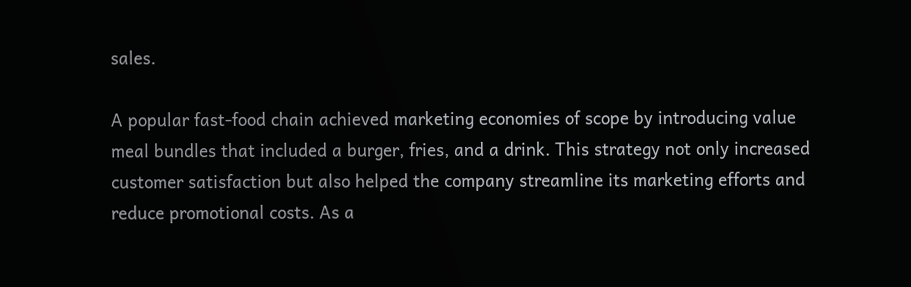sales.

A popular fast-food chain achieved marketing economies of scope by introducing value meal bundles that included a burger, fries, and a drink. This strategy not only increased customer satisfaction but also helped the company streamline its marketing efforts and reduce promotional costs. As a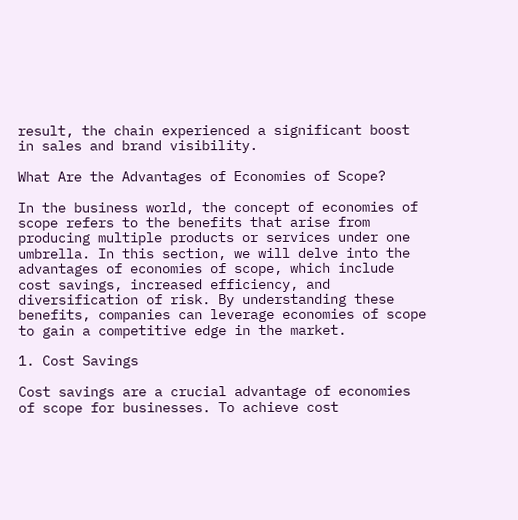result, the chain experienced a significant boost in sales and brand visibility.

What Are the Advantages of Economies of Scope?

In the business world, the concept of economies of scope refers to the benefits that arise from producing multiple products or services under one umbrella. In this section, we will delve into the advantages of economies of scope, which include cost savings, increased efficiency, and diversification of risk. By understanding these benefits, companies can leverage economies of scope to gain a competitive edge in the market.

1. Cost Savings

Cost savings are a crucial advantage of economies of scope for businesses. To achieve cost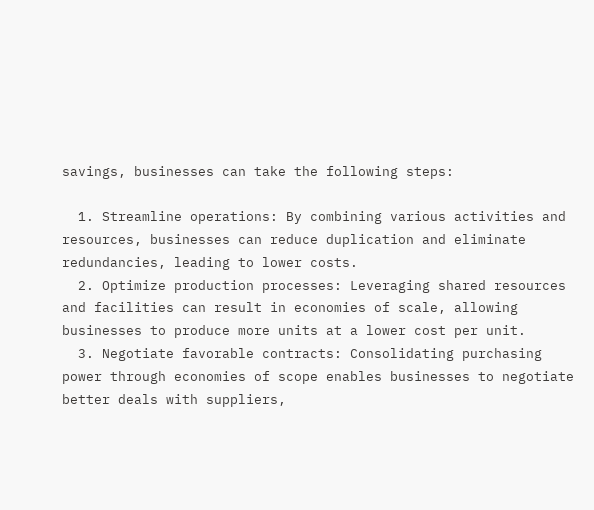savings, businesses can take the following steps:

  1. Streamline operations: By combining various activities and resources, businesses can reduce duplication and eliminate redundancies, leading to lower costs.
  2. Optimize production processes: Leveraging shared resources and facilities can result in economies of scale, allowing businesses to produce more units at a lower cost per unit.
  3. Negotiate favorable contracts: Consolidating purchasing power through economies of scope enables businesses to negotiate better deals with suppliers,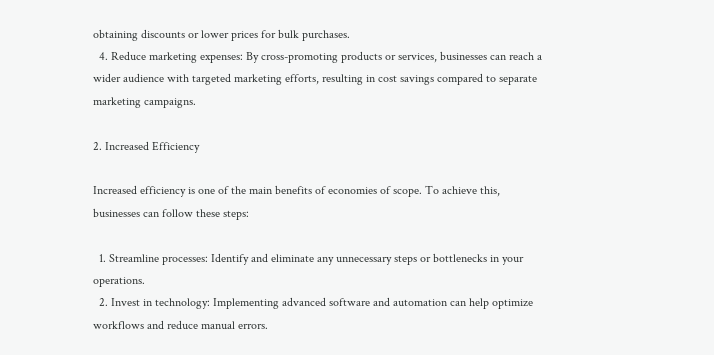obtaining discounts or lower prices for bulk purchases.
  4. Reduce marketing expenses: By cross-promoting products or services, businesses can reach a wider audience with targeted marketing efforts, resulting in cost savings compared to separate marketing campaigns.

2. Increased Efficiency

Increased efficiency is one of the main benefits of economies of scope. To achieve this, businesses can follow these steps:

  1. Streamline processes: Identify and eliminate any unnecessary steps or bottlenecks in your operations.
  2. Invest in technology: Implementing advanced software and automation can help optimize workflows and reduce manual errors.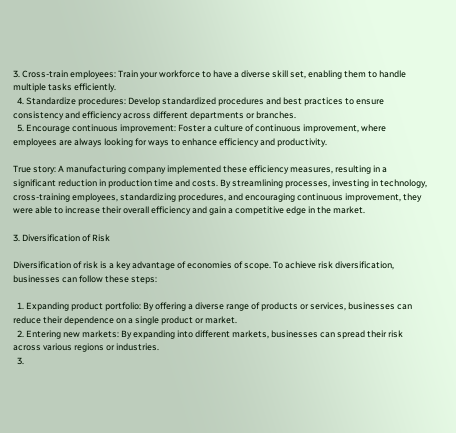3. Cross-train employees: Train your workforce to have a diverse skill set, enabling them to handle multiple tasks efficiently.
  4. Standardize procedures: Develop standardized procedures and best practices to ensure consistency and efficiency across different departments or branches.
  5. Encourage continuous improvement: Foster a culture of continuous improvement, where employees are always looking for ways to enhance efficiency and productivity.

True story: A manufacturing company implemented these efficiency measures, resulting in a significant reduction in production time and costs. By streamlining processes, investing in technology, cross-training employees, standardizing procedures, and encouraging continuous improvement, they were able to increase their overall efficiency and gain a competitive edge in the market.

3. Diversification of Risk

Diversification of risk is a key advantage of economies of scope. To achieve risk diversification, businesses can follow these steps:

  1. Expanding product portfolio: By offering a diverse range of products or services, businesses can reduce their dependence on a single product or market.
  2. Entering new markets: By expanding into different markets, businesses can spread their risk across various regions or industries.
  3.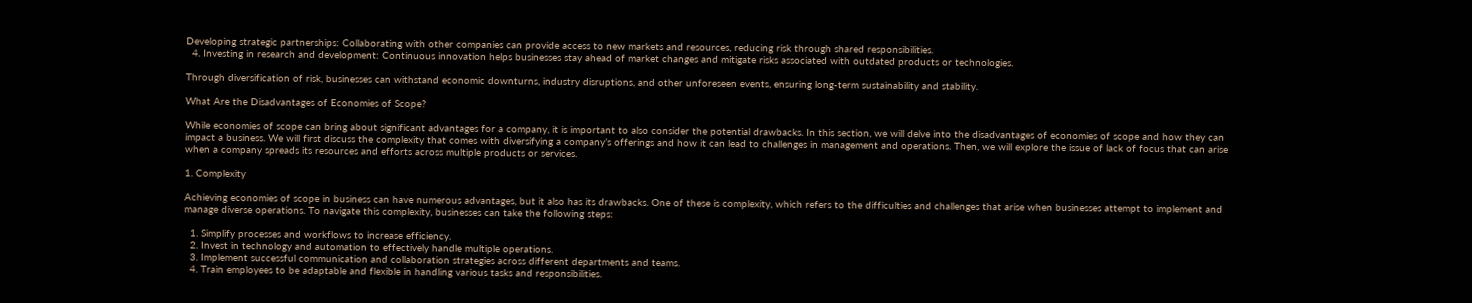Developing strategic partnerships: Collaborating with other companies can provide access to new markets and resources, reducing risk through shared responsibilities.
  4. Investing in research and development: Continuous innovation helps businesses stay ahead of market changes and mitigate risks associated with outdated products or technologies.

Through diversification of risk, businesses can withstand economic downturns, industry disruptions, and other unforeseen events, ensuring long-term sustainability and stability.

What Are the Disadvantages of Economies of Scope?

While economies of scope can bring about significant advantages for a company, it is important to also consider the potential drawbacks. In this section, we will delve into the disadvantages of economies of scope and how they can impact a business. We will first discuss the complexity that comes with diversifying a company’s offerings and how it can lead to challenges in management and operations. Then, we will explore the issue of lack of focus that can arise when a company spreads its resources and efforts across multiple products or services.

1. Complexity

Achieving economies of scope in business can have numerous advantages, but it also has its drawbacks. One of these is complexity, which refers to the difficulties and challenges that arise when businesses attempt to implement and manage diverse operations. To navigate this complexity, businesses can take the following steps:

  1. Simplify processes and workflows to increase efficiency.
  2. Invest in technology and automation to effectively handle multiple operations.
  3. Implement successful communication and collaboration strategies across different departments and teams.
  4. Train employees to be adaptable and flexible in handling various tasks and responsibilities.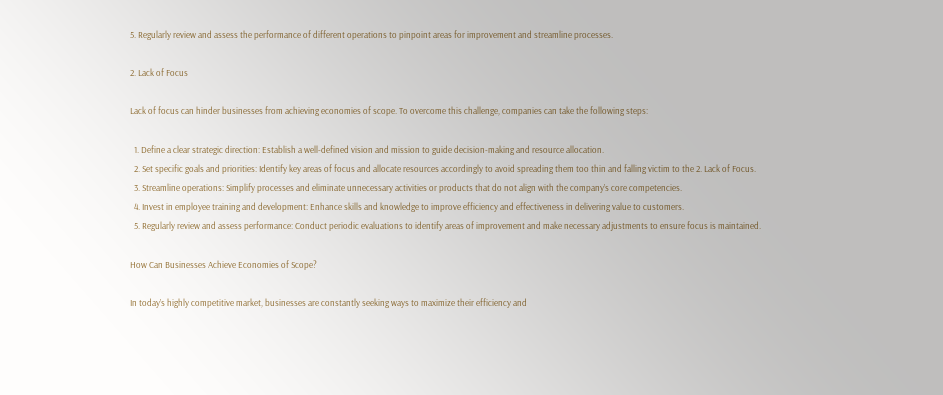5. Regularly review and assess the performance of different operations to pinpoint areas for improvement and streamline processes.

2. Lack of Focus

Lack of focus can hinder businesses from achieving economies of scope. To overcome this challenge, companies can take the following steps:

  1. Define a clear strategic direction: Establish a well-defined vision and mission to guide decision-making and resource allocation.
  2. Set specific goals and priorities: Identify key areas of focus and allocate resources accordingly to avoid spreading them too thin and falling victim to the 2. Lack of Focus.
  3. Streamline operations: Simplify processes and eliminate unnecessary activities or products that do not align with the company’s core competencies.
  4. Invest in employee training and development: Enhance skills and knowledge to improve efficiency and effectiveness in delivering value to customers.
  5. Regularly review and assess performance: Conduct periodic evaluations to identify areas of improvement and make necessary adjustments to ensure focus is maintained.

How Can Businesses Achieve Economies of Scope?

In today’s highly competitive market, businesses are constantly seeking ways to maximize their efficiency and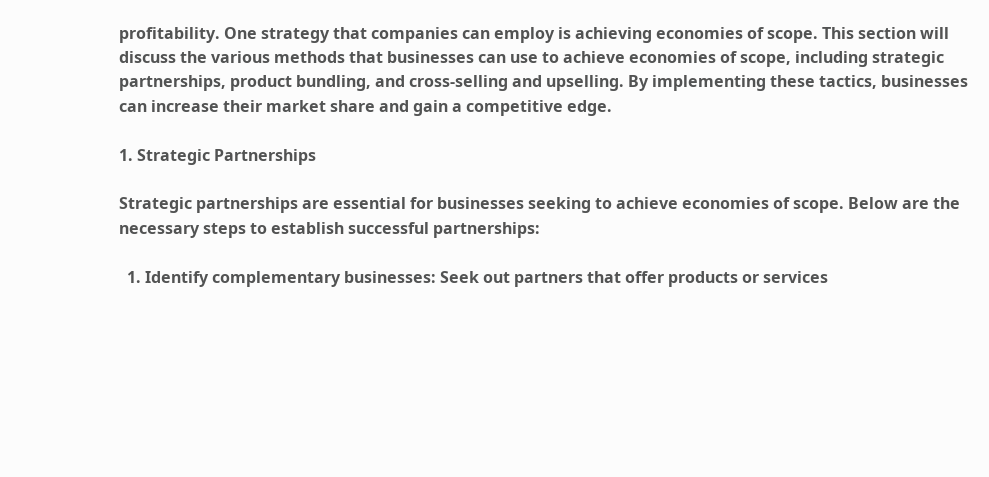profitability. One strategy that companies can employ is achieving economies of scope. This section will discuss the various methods that businesses can use to achieve economies of scope, including strategic partnerships, product bundling, and cross-selling and upselling. By implementing these tactics, businesses can increase their market share and gain a competitive edge.

1. Strategic Partnerships

Strategic partnerships are essential for businesses seeking to achieve economies of scope. Below are the necessary steps to establish successful partnerships:

  1. Identify complementary businesses: Seek out partners that offer products or services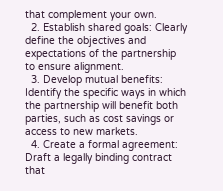that complement your own.
  2. Establish shared goals: Clearly define the objectives and expectations of the partnership to ensure alignment.
  3. Develop mutual benefits: Identify the specific ways in which the partnership will benefit both parties, such as cost savings or access to new markets.
  4. Create a formal agreement: Draft a legally binding contract that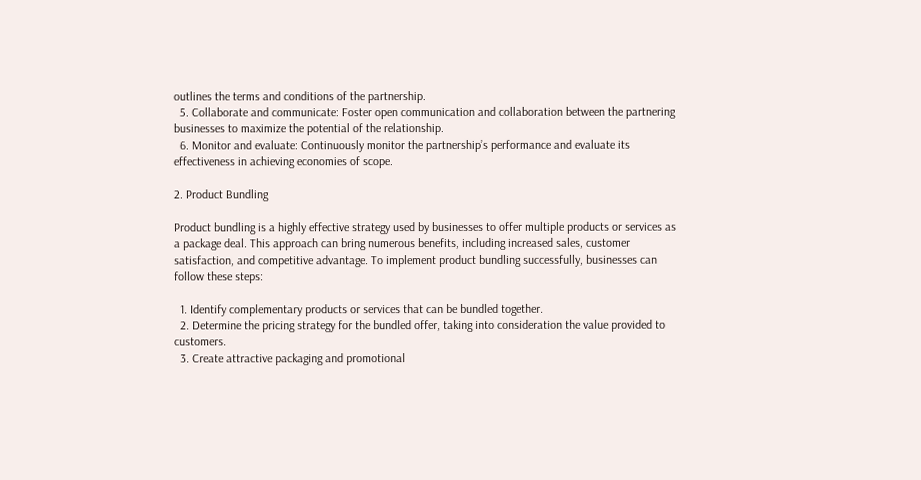outlines the terms and conditions of the partnership.
  5. Collaborate and communicate: Foster open communication and collaboration between the partnering businesses to maximize the potential of the relationship.
  6. Monitor and evaluate: Continuously monitor the partnership’s performance and evaluate its effectiveness in achieving economies of scope.

2. Product Bundling

Product bundling is a highly effective strategy used by businesses to offer multiple products or services as a package deal. This approach can bring numerous benefits, including increased sales, customer satisfaction, and competitive advantage. To implement product bundling successfully, businesses can follow these steps:

  1. Identify complementary products or services that can be bundled together.
  2. Determine the pricing strategy for the bundled offer, taking into consideration the value provided to customers.
  3. Create attractive packaging and promotional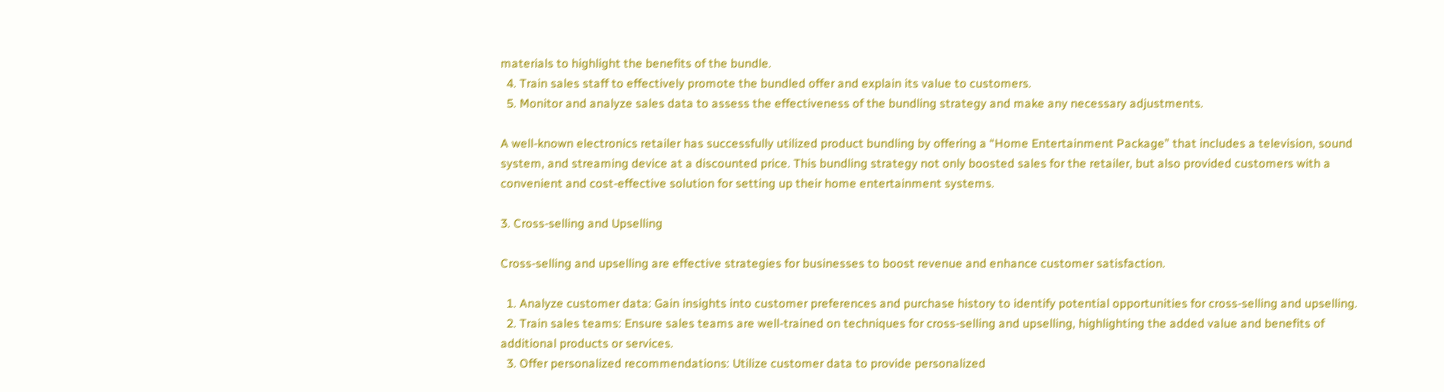materials to highlight the benefits of the bundle.
  4. Train sales staff to effectively promote the bundled offer and explain its value to customers.
  5. Monitor and analyze sales data to assess the effectiveness of the bundling strategy and make any necessary adjustments.

A well-known electronics retailer has successfully utilized product bundling by offering a “Home Entertainment Package” that includes a television, sound system, and streaming device at a discounted price. This bundling strategy not only boosted sales for the retailer, but also provided customers with a convenient and cost-effective solution for setting up their home entertainment systems.

3. Cross-selling and Upselling

Cross-selling and upselling are effective strategies for businesses to boost revenue and enhance customer satisfaction.

  1. Analyze customer data: Gain insights into customer preferences and purchase history to identify potential opportunities for cross-selling and upselling.
  2. Train sales teams: Ensure sales teams are well-trained on techniques for cross-selling and upselling, highlighting the added value and benefits of additional products or services.
  3. Offer personalized recommendations: Utilize customer data to provide personalized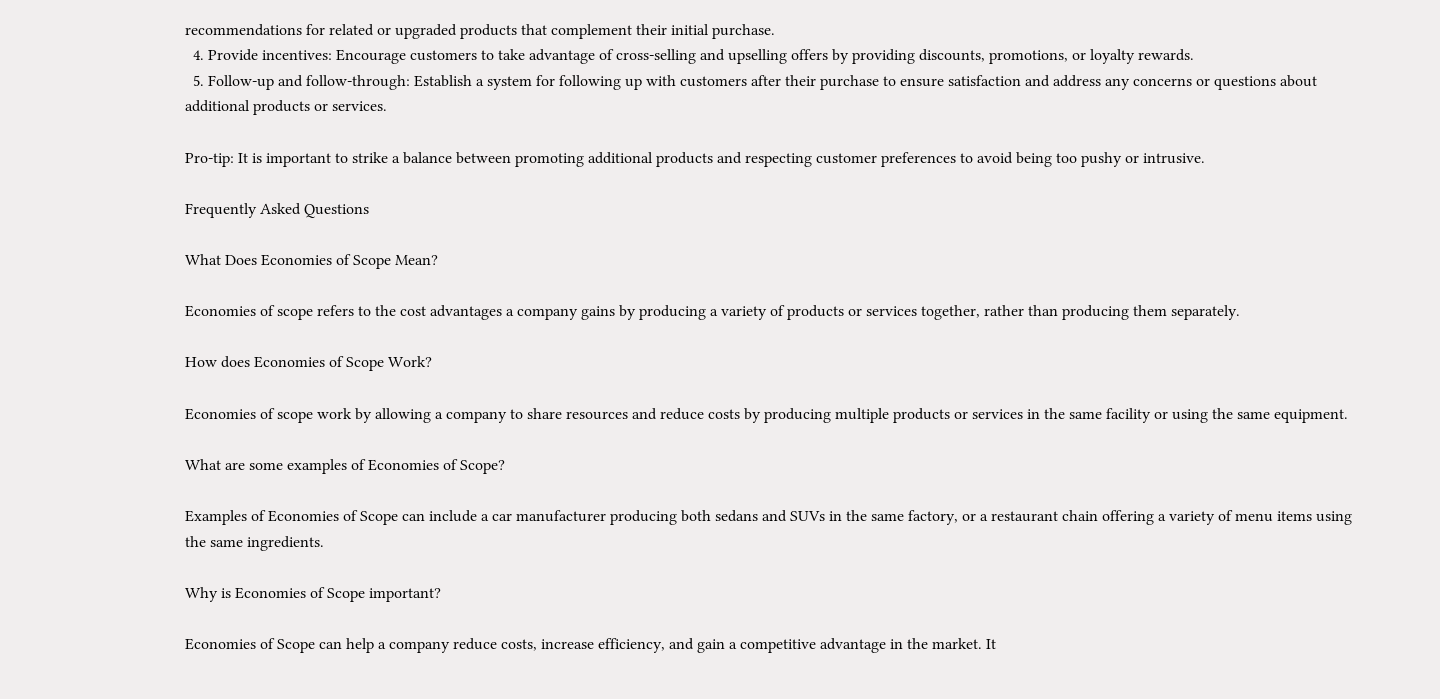recommendations for related or upgraded products that complement their initial purchase.
  4. Provide incentives: Encourage customers to take advantage of cross-selling and upselling offers by providing discounts, promotions, or loyalty rewards.
  5. Follow-up and follow-through: Establish a system for following up with customers after their purchase to ensure satisfaction and address any concerns or questions about additional products or services.

Pro-tip: It is important to strike a balance between promoting additional products and respecting customer preferences to avoid being too pushy or intrusive.

Frequently Asked Questions

What Does Economies of Scope Mean?

Economies of scope refers to the cost advantages a company gains by producing a variety of products or services together, rather than producing them separately.

How does Economies of Scope Work?

Economies of scope work by allowing a company to share resources and reduce costs by producing multiple products or services in the same facility or using the same equipment.

What are some examples of Economies of Scope?

Examples of Economies of Scope can include a car manufacturer producing both sedans and SUVs in the same factory, or a restaurant chain offering a variety of menu items using the same ingredients.

Why is Economies of Scope important?

Economies of Scope can help a company reduce costs, increase efficiency, and gain a competitive advantage in the market. It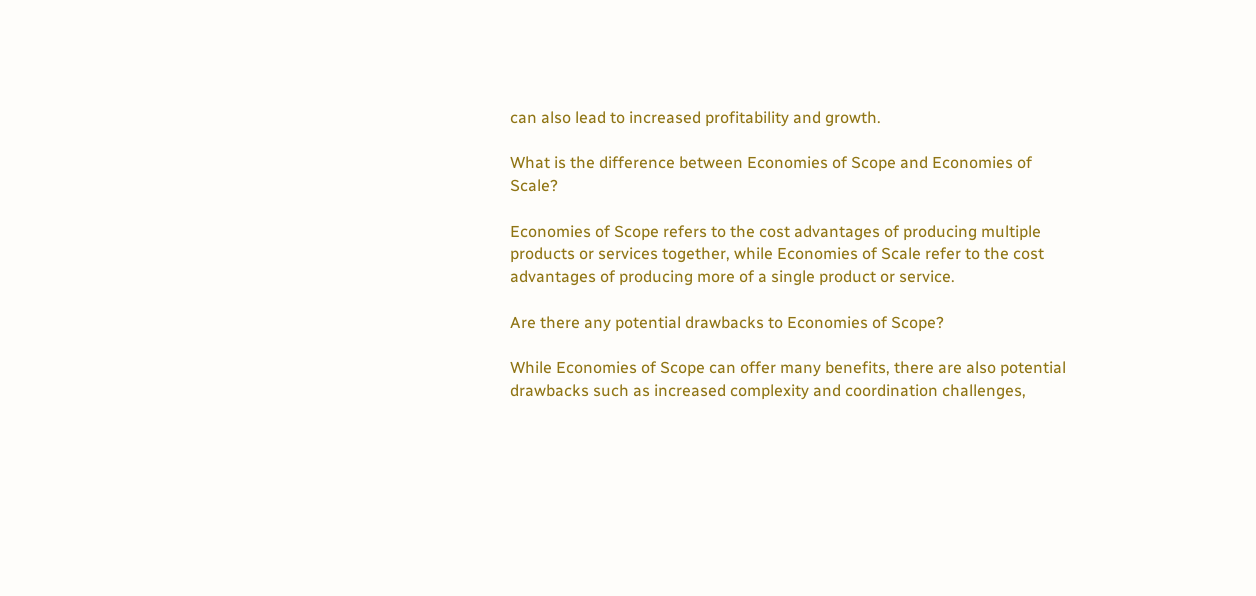can also lead to increased profitability and growth.

What is the difference between Economies of Scope and Economies of Scale?

Economies of Scope refers to the cost advantages of producing multiple products or services together, while Economies of Scale refer to the cost advantages of producing more of a single product or service.

Are there any potential drawbacks to Economies of Scope?

While Economies of Scope can offer many benefits, there are also potential drawbacks such as increased complexity and coordination challenges,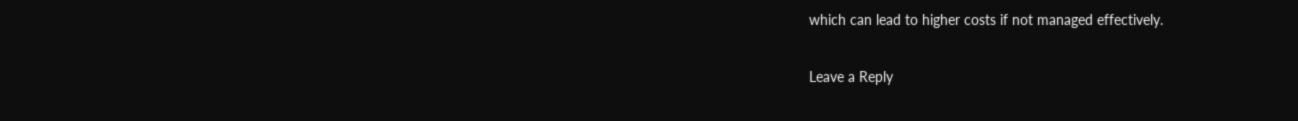which can lead to higher costs if not managed effectively.

Leave a Reply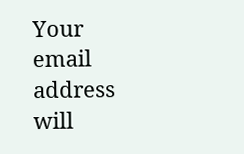Your email address will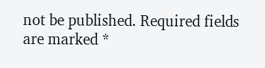not be published. Required fields are marked *